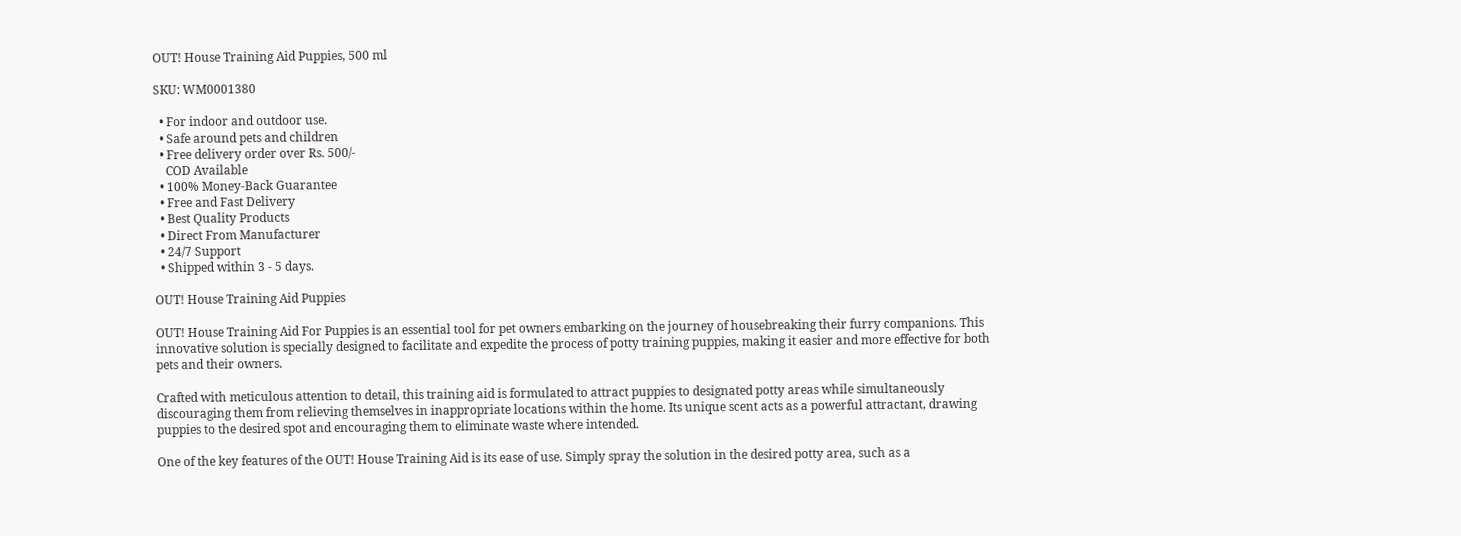OUT! House Training Aid Puppies, 500 ml

SKU: WM0001380

  • For indoor and outdoor use.
  • Safe around pets and children
  • Free delivery order over Rs. 500/-
    COD Available
  • 100% Money-Back Guarantee
  • Free and Fast Delivery
  • Best Quality Products
  • Direct From Manufacturer
  • 24/7 Support
  • Shipped within 3 - 5 days.

OUT! House Training Aid Puppies

OUT! House Training Aid For Puppies is an essential tool for pet owners embarking on the journey of housebreaking their furry companions. This innovative solution is specially designed to facilitate and expedite the process of potty training puppies, making it easier and more effective for both pets and their owners.

Crafted with meticulous attention to detail, this training aid is formulated to attract puppies to designated potty areas while simultaneously discouraging them from relieving themselves in inappropriate locations within the home. Its unique scent acts as a powerful attractant, drawing puppies to the desired spot and encouraging them to eliminate waste where intended.

One of the key features of the OUT! House Training Aid is its ease of use. Simply spray the solution in the desired potty area, such as a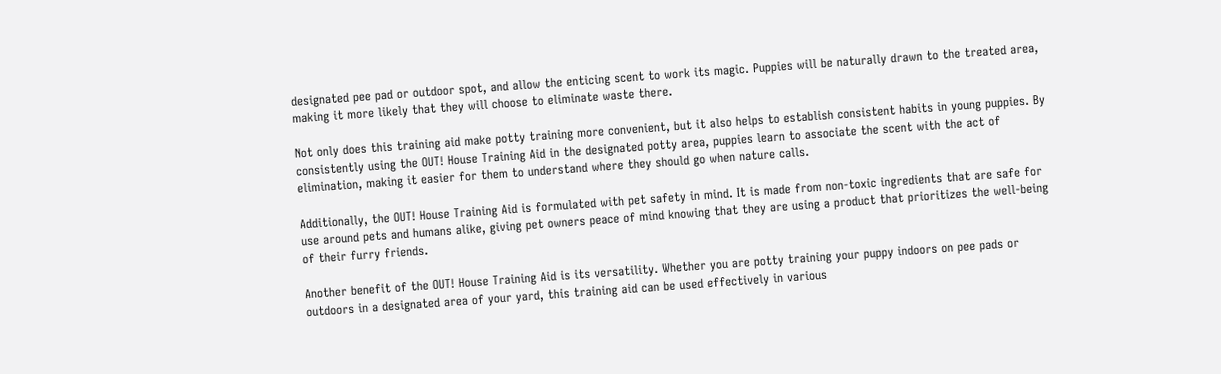designated pee pad or outdoor spot, and allow the enticing scent to work its magic. Puppies will be naturally drawn to the treated area, making it more likely that they will choose to eliminate waste there.

Not only does this training aid make potty training more convenient, but it also helps to establish consistent habits in young puppies. By consistently using the OUT! House Training Aid in the designated potty area, puppies learn to associate the scent with the act of elimination, making it easier for them to understand where they should go when nature calls.

Additionally, the OUT! House Training Aid is formulated with pet safety in mind. It is made from non-toxic ingredients that are safe for use around pets and humans alike, giving pet owners peace of mind knowing that they are using a product that prioritizes the well-being of their furry friends.

Another benefit of the OUT! House Training Aid is its versatility. Whether you are potty training your puppy indoors on pee pads or outdoors in a designated area of your yard, this training aid can be used effectively in various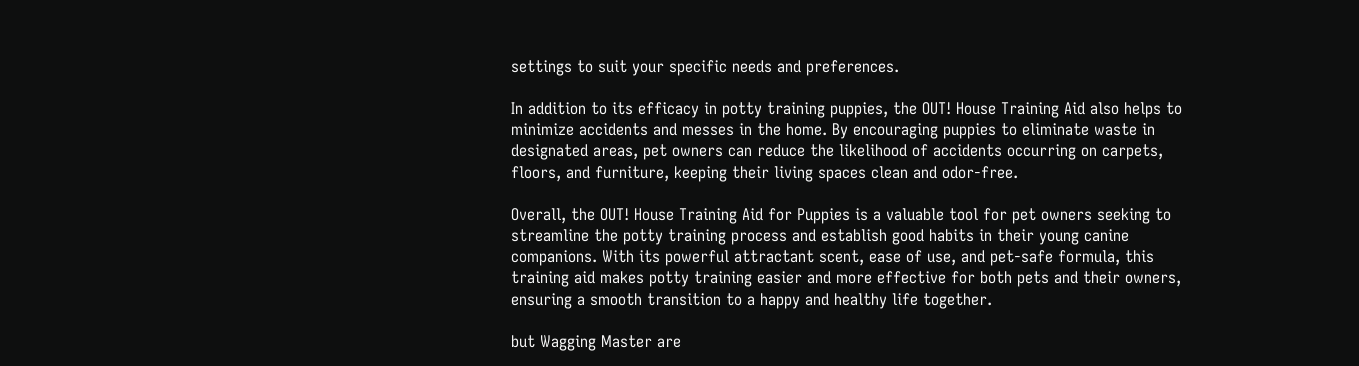settings to suit your specific needs and preferences.

In addition to its efficacy in potty training puppies, the OUT! House Training Aid also helps to minimize accidents and messes in the home. By encouraging puppies to eliminate waste in designated areas, pet owners can reduce the likelihood of accidents occurring on carpets, floors, and furniture, keeping their living spaces clean and odor-free.

Overall, the OUT! House Training Aid for Puppies is a valuable tool for pet owners seeking to streamline the potty training process and establish good habits in their young canine companions. With its powerful attractant scent, ease of use, and pet-safe formula, this training aid makes potty training easier and more effective for both pets and their owners, ensuring a smooth transition to a happy and healthy life together.

but Wagging Master are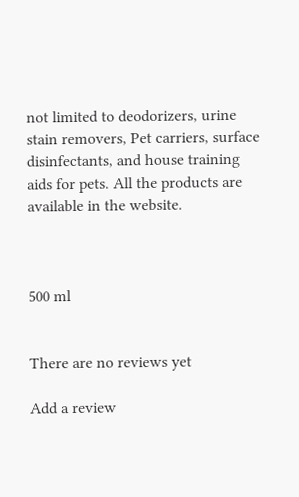not limited to deodorizers, urine stain removers, Pet carriers, surface disinfectants, and house training aids for pets. All the products are available in the website.



500 ml


There are no reviews yet

Add a review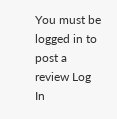You must be logged in to post a review Log In